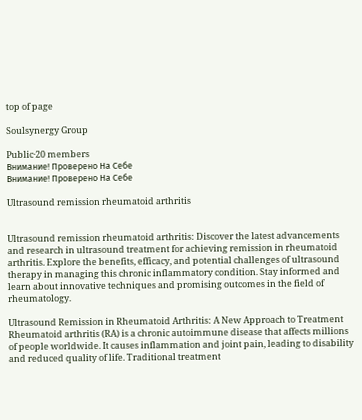top of page

Soulsynergy Group

Public·20 members
Внимание! Проверено На Себе
Внимание! Проверено На Себе

Ultrasound remission rheumatoid arthritis


Ultrasound remission rheumatoid arthritis: Discover the latest advancements and research in ultrasound treatment for achieving remission in rheumatoid arthritis. Explore the benefits, efficacy, and potential challenges of ultrasound therapy in managing this chronic inflammatory condition. Stay informed and learn about innovative techniques and promising outcomes in the field of rheumatology.

Ultrasound Remission in Rheumatoid Arthritis: A New Approach to Treatment Rheumatoid arthritis (RA) is a chronic autoimmune disease that affects millions of people worldwide. It causes inflammation and joint pain, leading to disability and reduced quality of life. Traditional treatment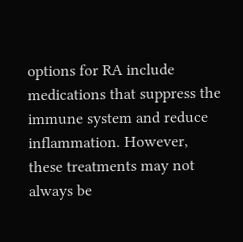options for RA include medications that suppress the immune system and reduce inflammation. However, these treatments may not always be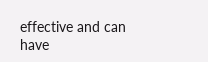effective and can have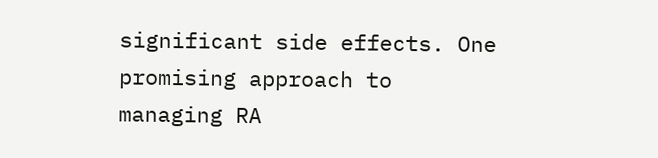significant side effects. One promising approach to managing RA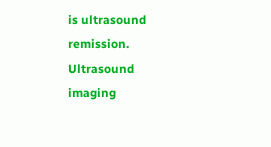is ultrasound remission. Ultrasound imaging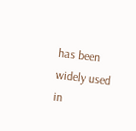has been widely used in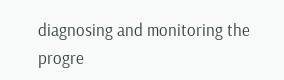diagnosing and monitoring the progre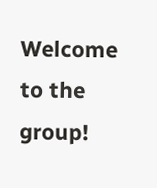Welcome to the group!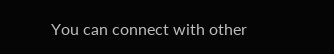You can connect with other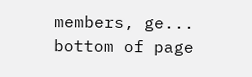members, ge...
bottom of page